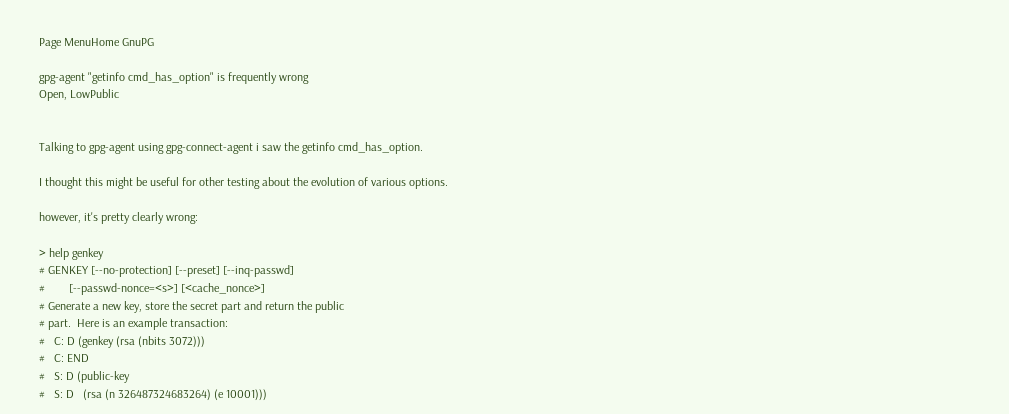Page MenuHome GnuPG

gpg-agent "getinfo cmd_has_option" is frequently wrong
Open, LowPublic


Talking to gpg-agent using gpg-connect-agent i saw the getinfo cmd_has_option.

I thought this might be useful for other testing about the evolution of various options.

however, it's pretty clearly wrong:

> help genkey
# GENKEY [--no-protection] [--preset] [--inq-passwd]
#        [--passwd-nonce=<s>] [<cache_nonce>]
# Generate a new key, store the secret part and return the public
# part.  Here is an example transaction:
#   C: D (genkey (rsa (nbits 3072)))
#   C: END
#   S: D (public-key
#   S: D   (rsa (n 326487324683264) (e 10001)))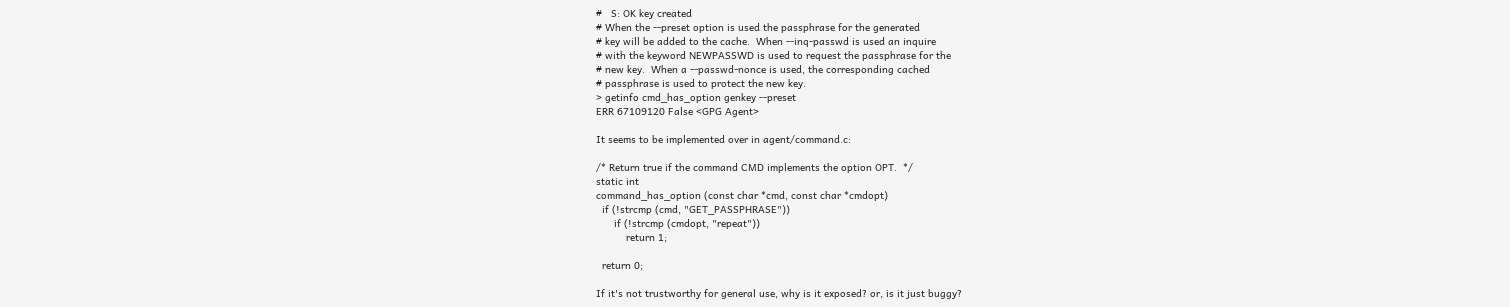#   S: OK key created
# When the --preset option is used the passphrase for the generated
# key will be added to the cache.  When --inq-passwd is used an inquire
# with the keyword NEWPASSWD is used to request the passphrase for the
# new key.  When a --passwd-nonce is used, the corresponding cached
# passphrase is used to protect the new key.
> getinfo cmd_has_option genkey --preset
ERR 67109120 False <GPG Agent>

It seems to be implemented over in agent/command.c:

/* Return true if the command CMD implements the option OPT.  */
static int
command_has_option (const char *cmd, const char *cmdopt)
  if (!strcmp (cmd, "GET_PASSPHRASE"))
      if (!strcmp (cmdopt, "repeat"))
          return 1;

  return 0;

If it's not trustworthy for general use, why is it exposed? or, is it just buggy?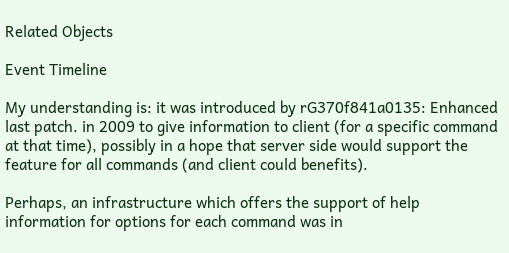Related Objects

Event Timeline

My understanding is: it was introduced by rG370f841a0135: Enhanced last patch. in 2009 to give information to client (for a specific command at that time), possibly in a hope that server side would support the feature for all commands (and client could benefits).

Perhaps, an infrastructure which offers the support of help information for options for each command was in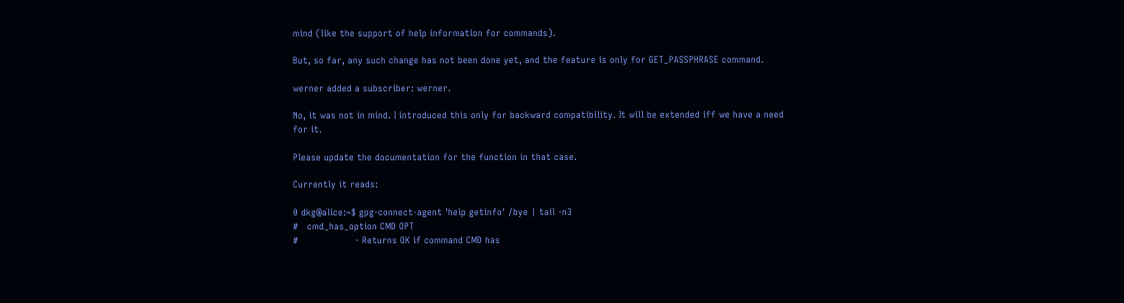mind (like the support of help information for commands).

But, so far, any such change has not been done yet, and the feature is only for GET_PASSPHRASE command.

werner added a subscriber: werner.

No, it was not in mind. I introduced this only for backward compatibility. It will be extended iff we have a need for it.

Please update the documentation for the function in that case.

Currently it reads:

0 dkg@alice:~$ gpg-connect-agent 'help getinfo' /bye | tail -n3
#   cmd_has_option CMD OPT
#                   - Returns OK if command CMD has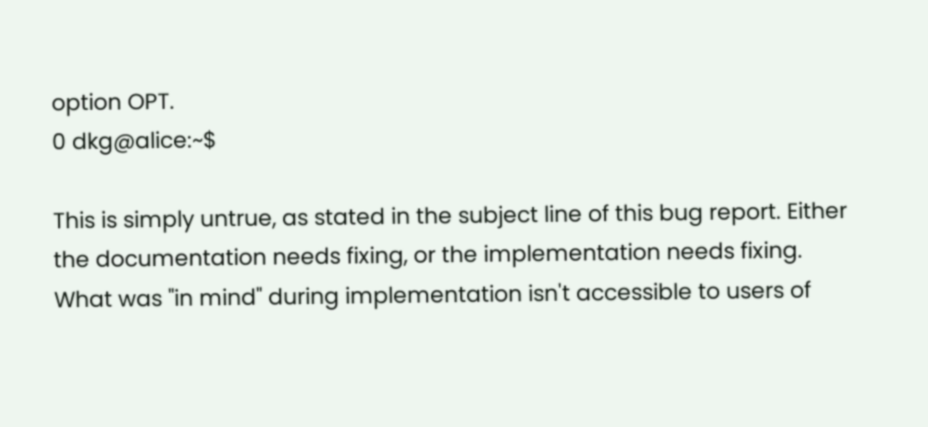option OPT.
0 dkg@alice:~$

This is simply untrue, as stated in the subject line of this bug report. Either the documentation needs fixing, or the implementation needs fixing. What was "in mind" during implementation isn't accessible to users of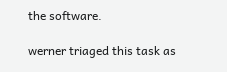the software.

werner triaged this task as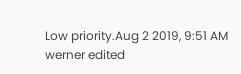Low priority.Aug 2 2019, 9:51 AM
werner edited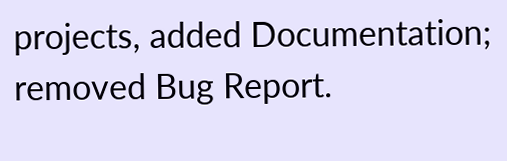projects, added Documentation; removed Bug Report.